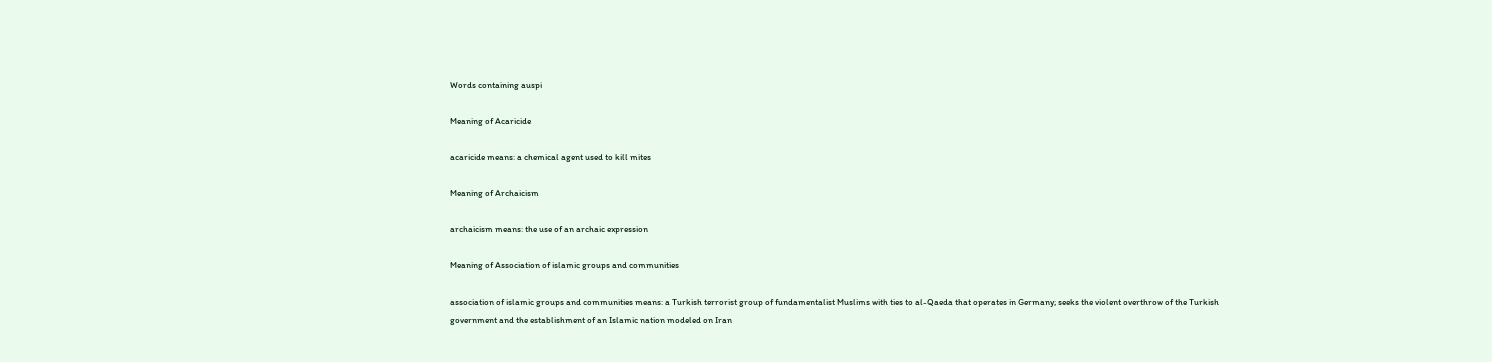Words containing auspi

Meaning of Acaricide

acaricide means: a chemical agent used to kill mites

Meaning of Archaicism

archaicism means: the use of an archaic expression

Meaning of Association of islamic groups and communities

association of islamic groups and communities means: a Turkish terrorist group of fundamentalist Muslims with ties to al-Qaeda that operates in Germany; seeks the violent overthrow of the Turkish government and the establishment of an Islamic nation modeled on Iran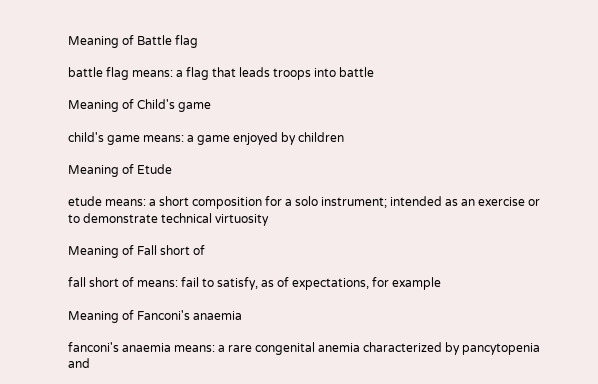Meaning of Battle flag

battle flag means: a flag that leads troops into battle

Meaning of Child's game

child's game means: a game enjoyed by children

Meaning of Etude

etude means: a short composition for a solo instrument; intended as an exercise or to demonstrate technical virtuosity

Meaning of Fall short of

fall short of means: fail to satisfy, as of expectations, for example

Meaning of Fanconi's anaemia

fanconi's anaemia means: a rare congenital anemia characterized by pancytopenia and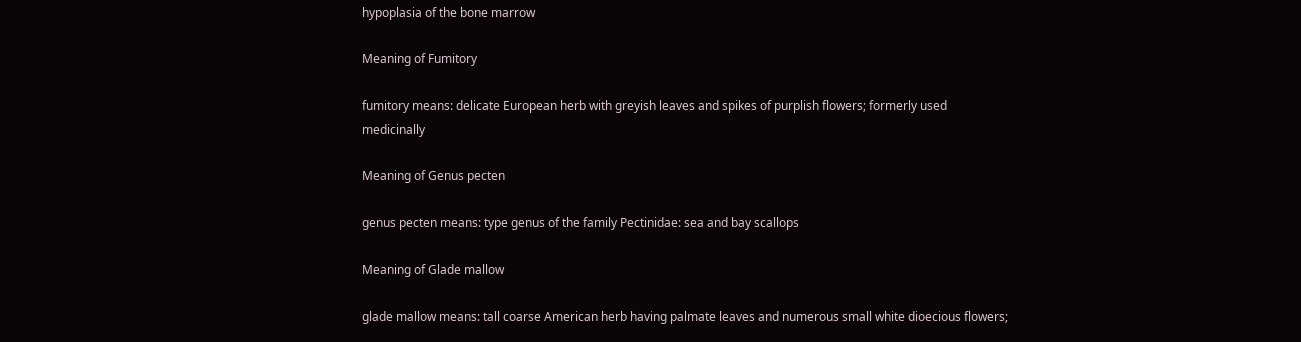hypoplasia of the bone marrow

Meaning of Fumitory

fumitory means: delicate European herb with greyish leaves and spikes of purplish flowers; formerly used medicinally

Meaning of Genus pecten

genus pecten means: type genus of the family Pectinidae: sea and bay scallops

Meaning of Glade mallow

glade mallow means: tall coarse American herb having palmate leaves and numerous small white dioecious flowers;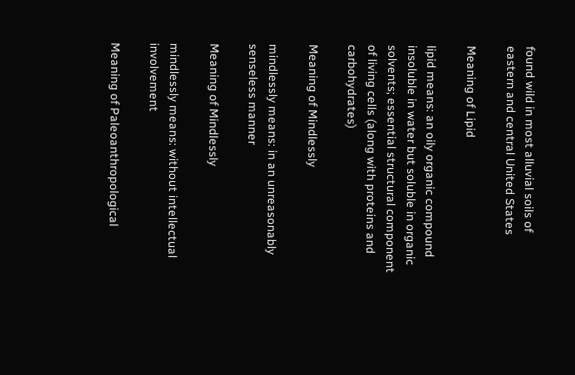found wild in most alluvial soils of eastern and central United States

Meaning of Lipid

lipid means: an oily organic compound insoluble in water but soluble in organic solvents; essential structural component of living cells (along with proteins and carbohydrates)

Meaning of Mindlessly

mindlessly means: in an unreasonably senseless manner

Meaning of Mindlessly

mindlessly means: without intellectual involvement

Meaning of Paleoanthropological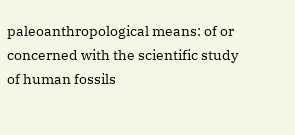paleoanthropological means: of or concerned with the scientific study of human fossils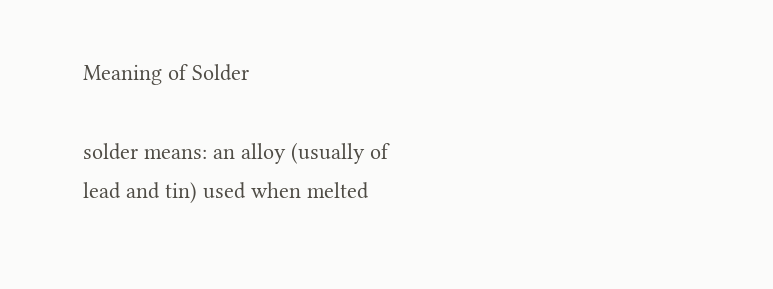Meaning of Solder

solder means: an alloy (usually of lead and tin) used when melted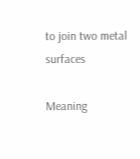to join two metal surfaces

Meaning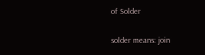of Solder

solder means: join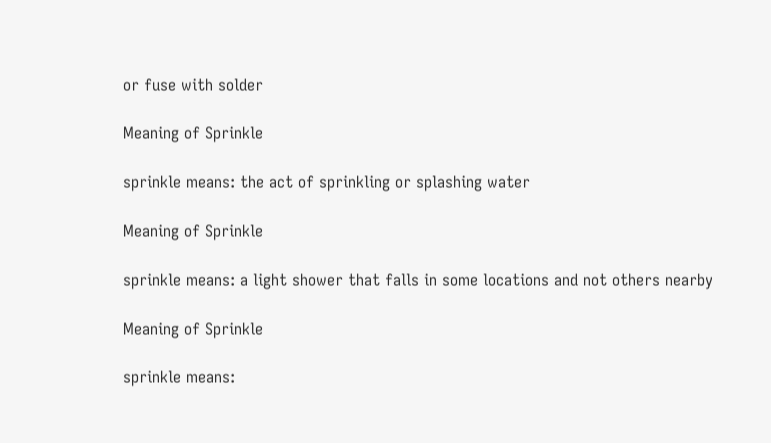or fuse with solder

Meaning of Sprinkle

sprinkle means: the act of sprinkling or splashing water

Meaning of Sprinkle

sprinkle means: a light shower that falls in some locations and not others nearby

Meaning of Sprinkle

sprinkle means: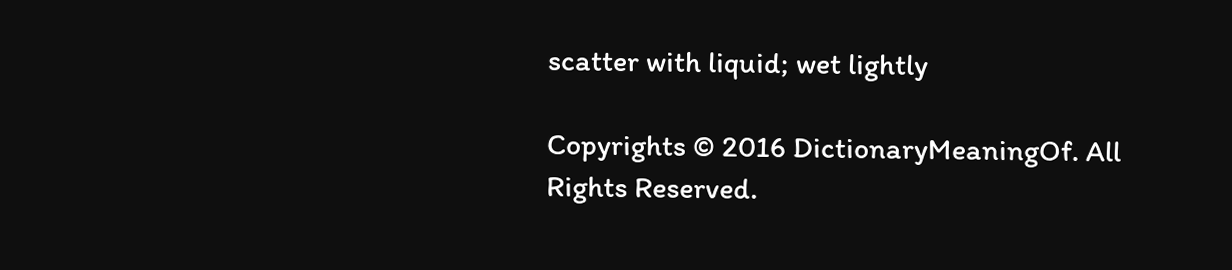scatter with liquid; wet lightly

Copyrights © 2016 DictionaryMeaningOf. All Rights Reserved.